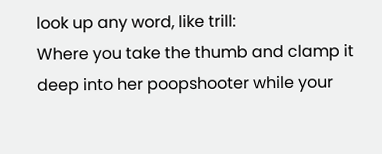look up any word, like trill:
Where you take the thumb and clamp it deep into her poopshooter while your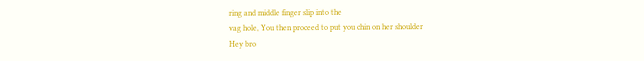ring and middle finger slip into the
vag hole, You then proceed to put you chin on her shoulder
Hey bro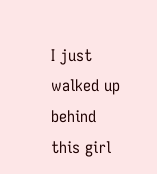I just walked up behind this girl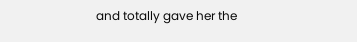and totally gave her the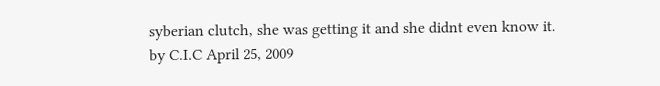syberian clutch, she was getting it and she didnt even know it.
by C.I.C April 25, 2009